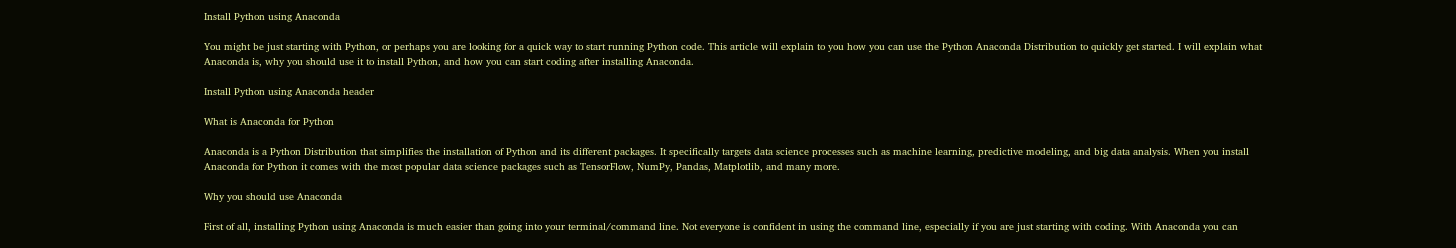Install Python using Anaconda

You might be just starting with Python, or perhaps you are looking for a quick way to start running Python code. This article will explain to you how you can use the Python Anaconda Distribution to quickly get started. I will explain what Anaconda is, why you should use it to install Python, and how you can start coding after installing Anaconda.

Install Python using Anaconda header

What is Anaconda for Python

Anaconda is a Python Distribution that simplifies the installation of Python and its different packages. It specifically targets data science processes such as machine learning, predictive modeling, and big data analysis. When you install Anaconda for Python it comes with the most popular data science packages such as TensorFlow, NumPy, Pandas, Matplotlib, and many more.

Why you should use Anaconda

First of all, installing Python using Anaconda is much easier than going into your terminal/command line. Not everyone is confident in using the command line, especially if you are just starting with coding. With Anaconda you can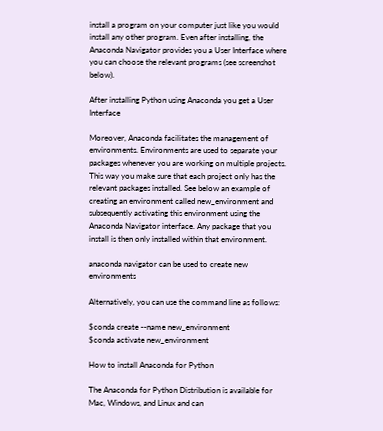install a program on your computer just like you would install any other program. Even after installing, the Anaconda Navigator provides you a User Interface where you can choose the relevant programs (see screenshot below).

After installing Python using Anaconda you get a User Interface

Moreover, Anaconda facilitates the management of environments. Environments are used to separate your packages whenever you are working on multiple projects. This way you make sure that each project only has the relevant packages installed. See below an example of creating an environment called new_environment and subsequently activating this environment using the Anaconda Navigator interface. Any package that you install is then only installed within that environment.

anaconda navigator can be used to create new environments

Alternatively, you can use the command line as follows:

$conda create --name new_environment
$conda activate new_environment

How to install Anaconda for Python

The Anaconda for Python Distribution is available for Mac, Windows, and Linux and can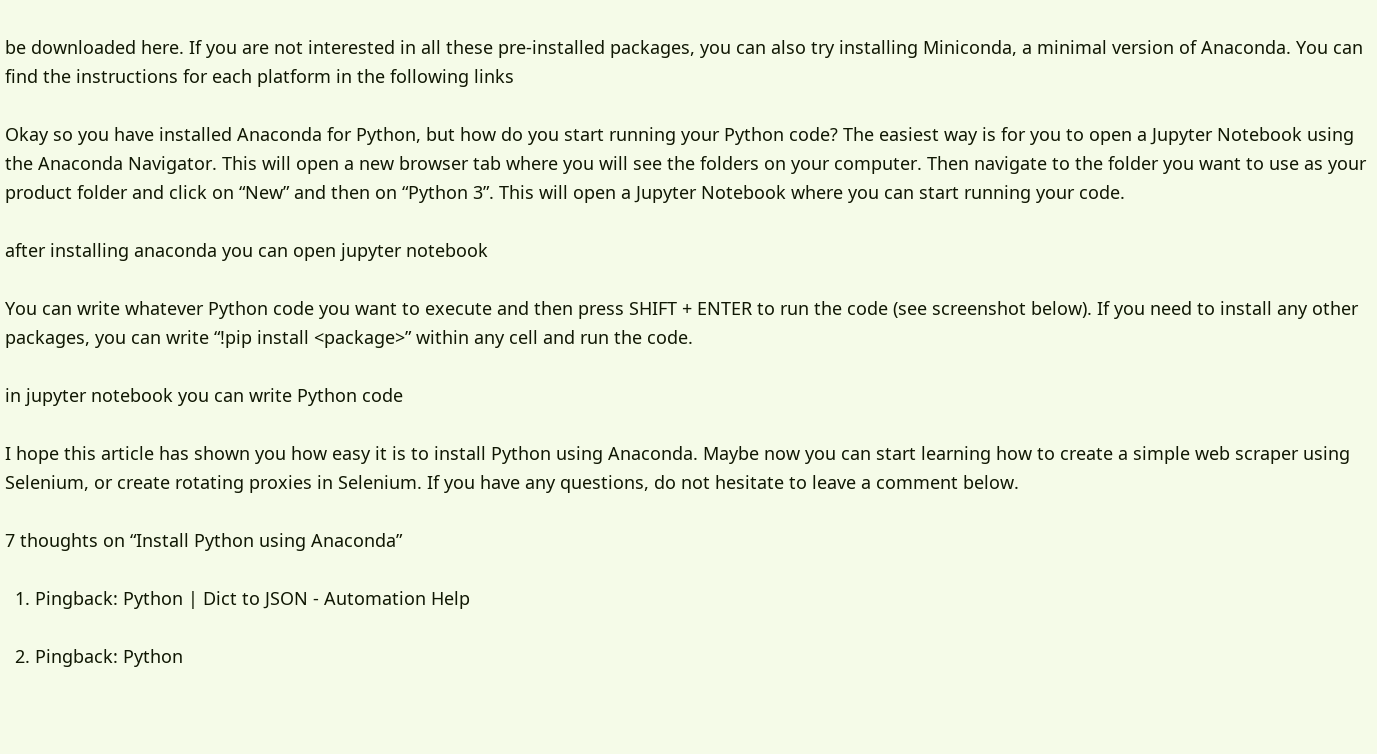be downloaded here. If you are not interested in all these pre-installed packages, you can also try installing Miniconda, a minimal version of Anaconda. You can find the instructions for each platform in the following links

Okay so you have installed Anaconda for Python, but how do you start running your Python code? The easiest way is for you to open a Jupyter Notebook using the Anaconda Navigator. This will open a new browser tab where you will see the folders on your computer. Then navigate to the folder you want to use as your product folder and click on “New” and then on “Python 3”. This will open a Jupyter Notebook where you can start running your code.

after installing anaconda you can open jupyter notebook

You can write whatever Python code you want to execute and then press SHIFT + ENTER to run the code (see screenshot below). If you need to install any other packages, you can write “!pip install <package>” within any cell and run the code.

in jupyter notebook you can write Python code

I hope this article has shown you how easy it is to install Python using Anaconda. Maybe now you can start learning how to create a simple web scraper using Selenium, or create rotating proxies in Selenium. If you have any questions, do not hesitate to leave a comment below.

7 thoughts on “Install Python using Anaconda”

  1. Pingback: Python | Dict to JSON - Automation Help

  2. Pingback: Python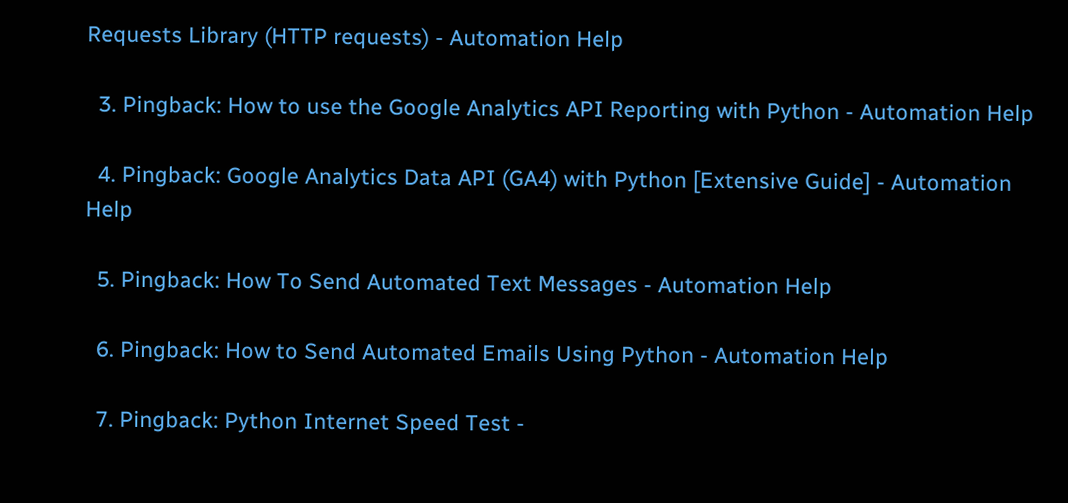Requests Library (HTTP requests) - Automation Help

  3. Pingback: How to use the Google Analytics API Reporting with Python - Automation Help

  4. Pingback: Google Analytics Data API (GA4) with Python [Extensive Guide] - Automation Help

  5. Pingback: How To Send Automated Text Messages - Automation Help

  6. Pingback: How to Send Automated Emails Using Python - Automation Help

  7. Pingback: Python Internet Speed Test -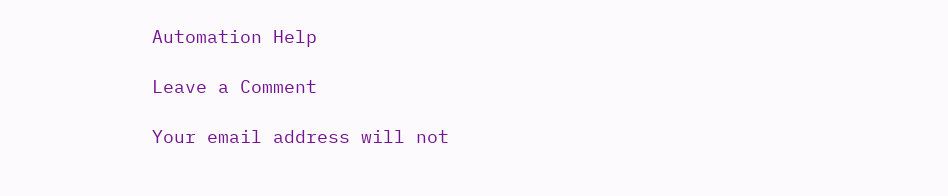Automation Help

Leave a Comment

Your email address will not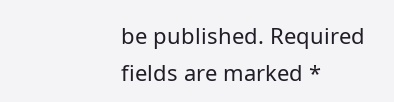be published. Required fields are marked *